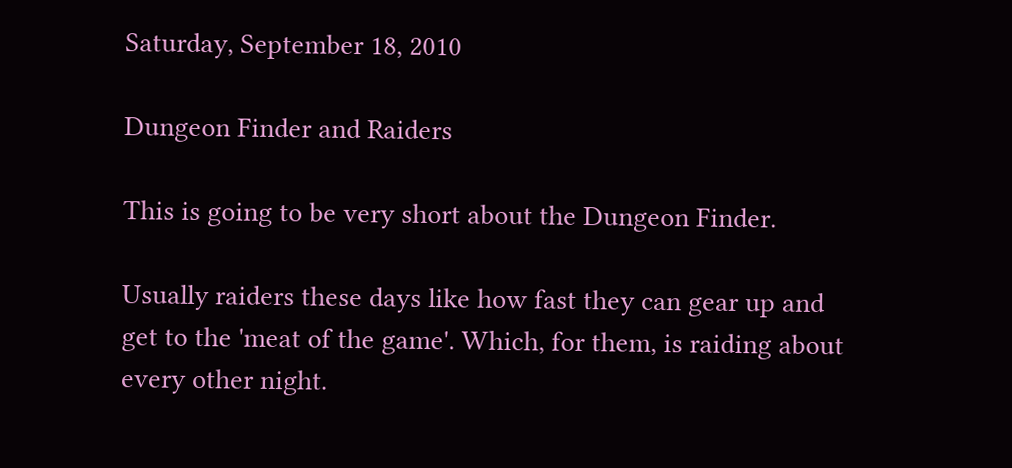Saturday, September 18, 2010

Dungeon Finder and Raiders

This is going to be very short about the Dungeon Finder.

Usually raiders these days like how fast they can gear up and get to the 'meat of the game'. Which, for them, is raiding about every other night.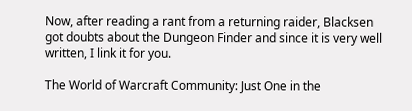Now, after reading a rant from a returning raider, Blacksen got doubts about the Dungeon Finder and since it is very well written, I link it for you.

The World of Warcraft Community: Just One in the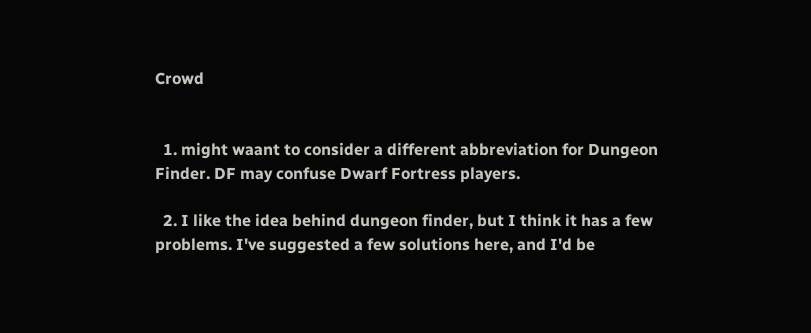Crowd


  1. might waant to consider a different abbreviation for Dungeon Finder. DF may confuse Dwarf Fortress players.

  2. I like the idea behind dungeon finder, but I think it has a few problems. I've suggested a few solutions here, and I'd be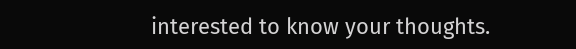interested to know your thoughts.